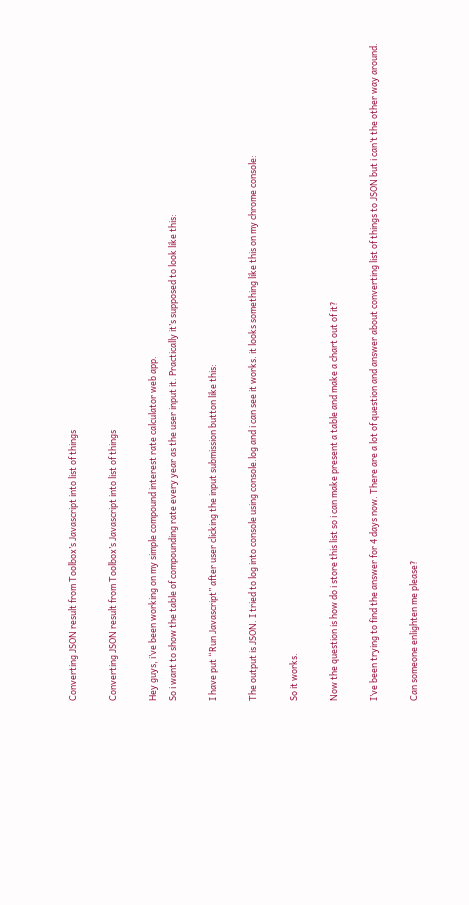Converting JSON result from Toolbox’s Javascript into list of things

Converting JSON result from Toolbox’s Javascript into list of things

Hey guys, i’ve been working on my simple compound interest rate calculator web app.
So i want to show the table of compounding rate every year as the user input it. Practically it’s supposed to look like this:

I have put “Run Javascript” after user clicking the input submission button like this:

The output is JSON. I tried to log into console using console.log and i can see it works. it looks something like this on my chrome console:

So it works.

Now the question is how do i store this list so i can make present a table and make a chart out of it?

I’ve been trying to find the answer for 4 days now. There are a lot of question and answer about converting list of things to JSON but i can’t the other way around.

Can someone enlighten me please?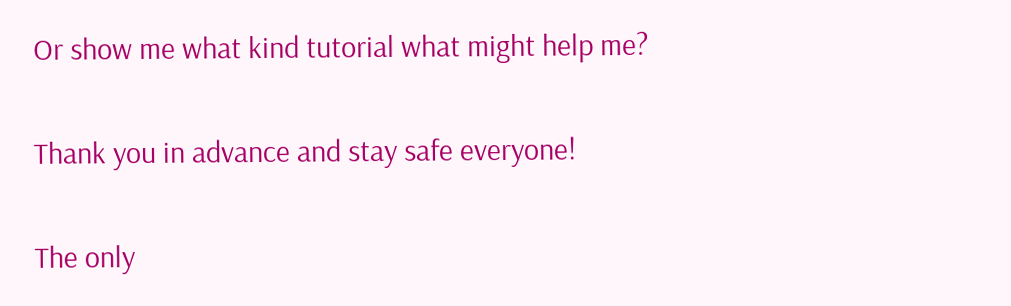Or show me what kind tutorial what might help me?

Thank you in advance and stay safe everyone!

The only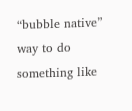“bubble native” way to do something like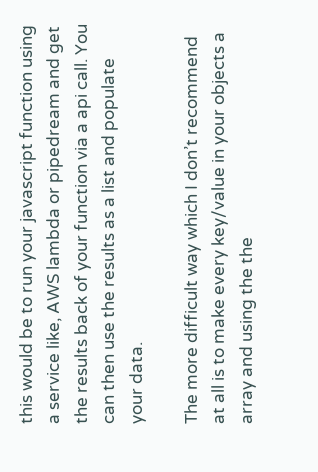this would be to run your javascript function using a service like, AWS lambda or pipedream and get the results back of your function via a api call. You can then use the results as a list and populate your data.

The more difficult way which I don’t recommend at all is to make every key/value in your objects a array and using the the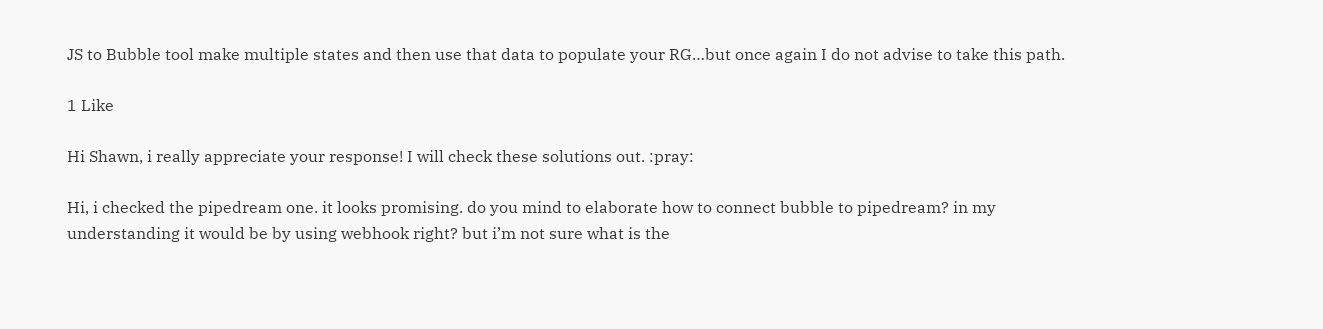JS to Bubble tool make multiple states and then use that data to populate your RG…but once again I do not advise to take this path.

1 Like

Hi Shawn, i really appreciate your response! I will check these solutions out. :pray:

Hi, i checked the pipedream one. it looks promising. do you mind to elaborate how to connect bubble to pipedream? in my understanding it would be by using webhook right? but i’m not sure what is the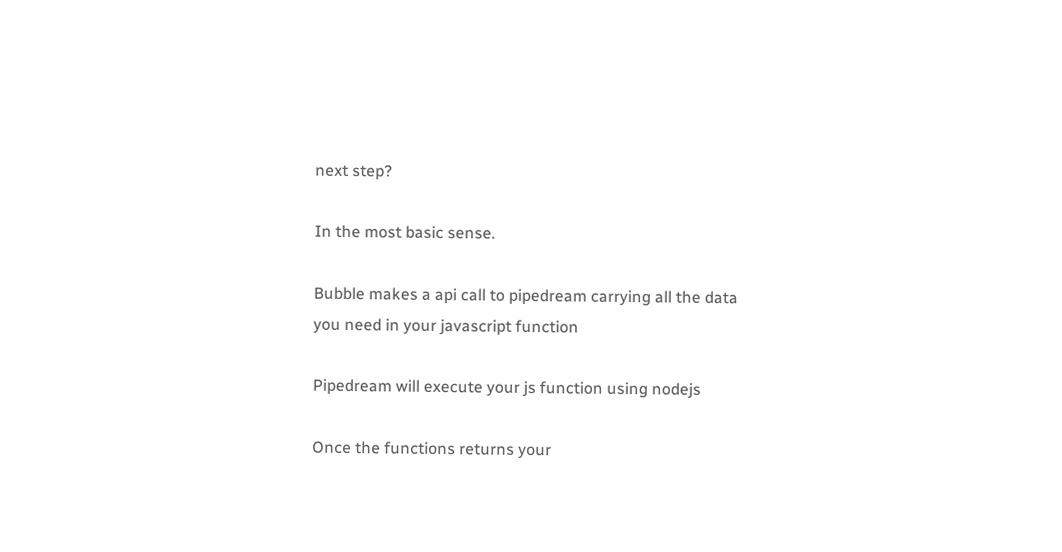next step?

In the most basic sense.

Bubble makes a api call to pipedream carrying all the data you need in your javascript function

Pipedream will execute your js function using nodejs

Once the functions returns your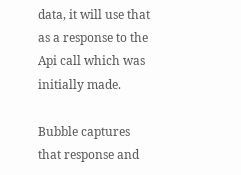data, it will use that as a response to the Api call which was initially made.

Bubble captures that response and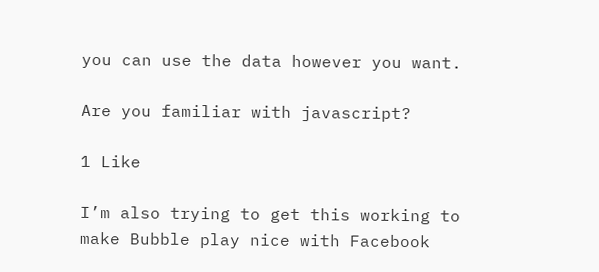you can use the data however you want.

Are you familiar with javascript?

1 Like

I’m also trying to get this working to make Bubble play nice with Facebook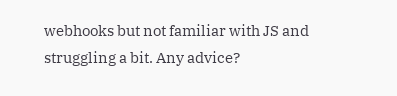webhooks but not familiar with JS and struggling a bit. Any advice?